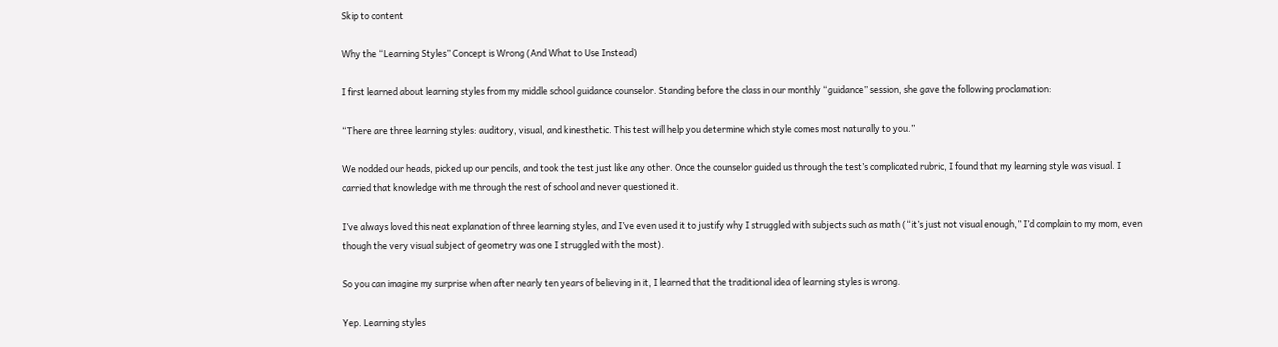Skip to content

Why the “Learning Styles” Concept is Wrong (And What to Use Instead)

I first learned about learning styles from my middle school guidance counselor. Standing before the class in our monthly “guidance” session, she gave the following proclamation:

“There are three learning styles: auditory, visual, and kinesthetic. This test will help you determine which style comes most naturally to you.”

We nodded our heads, picked up our pencils, and took the test just like any other. Once the counselor guided us through the test’s complicated rubric, I found that my learning style was visual. I carried that knowledge with me through the rest of school and never questioned it.

I’ve always loved this neat explanation of three learning styles, and I’ve even used it to justify why I struggled with subjects such as math (“it’s just not visual enough,” I’d complain to my mom, even though the very visual subject of geometry was one I struggled with the most).

So you can imagine my surprise when after nearly ten years of believing in it, I learned that the traditional idea of learning styles is wrong.

Yep. Learning styles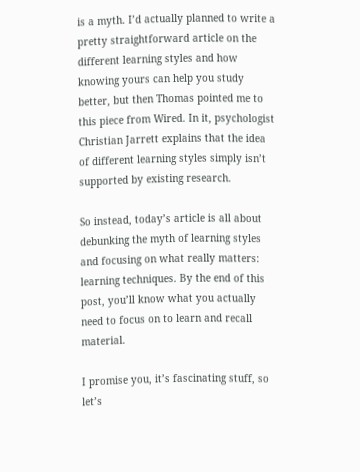is a myth. I’d actually planned to write a pretty straightforward article on the different learning styles and how knowing yours can help you study better, but then Thomas pointed me to this piece from Wired. In it, psychologist Christian Jarrett explains that the idea of different learning styles simply isn’t supported by existing research.

So instead, today’s article is all about debunking the myth of learning styles and focusing on what really matters: learning techniques. By the end of this post, you’ll know what you actually need to focus on to learn and recall material.

I promise you, it’s fascinating stuff, so let’s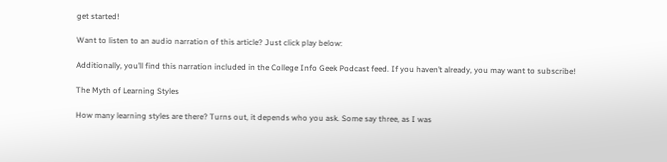get started!

Want to listen to an audio narration of this article? Just click play below:

Additionally, you’ll find this narration included in the College Info Geek Podcast feed. If you haven’t already, you may want to subscribe!

The Myth of Learning Styles

How many learning styles are there? Turns out, it depends who you ask. Some say three, as I was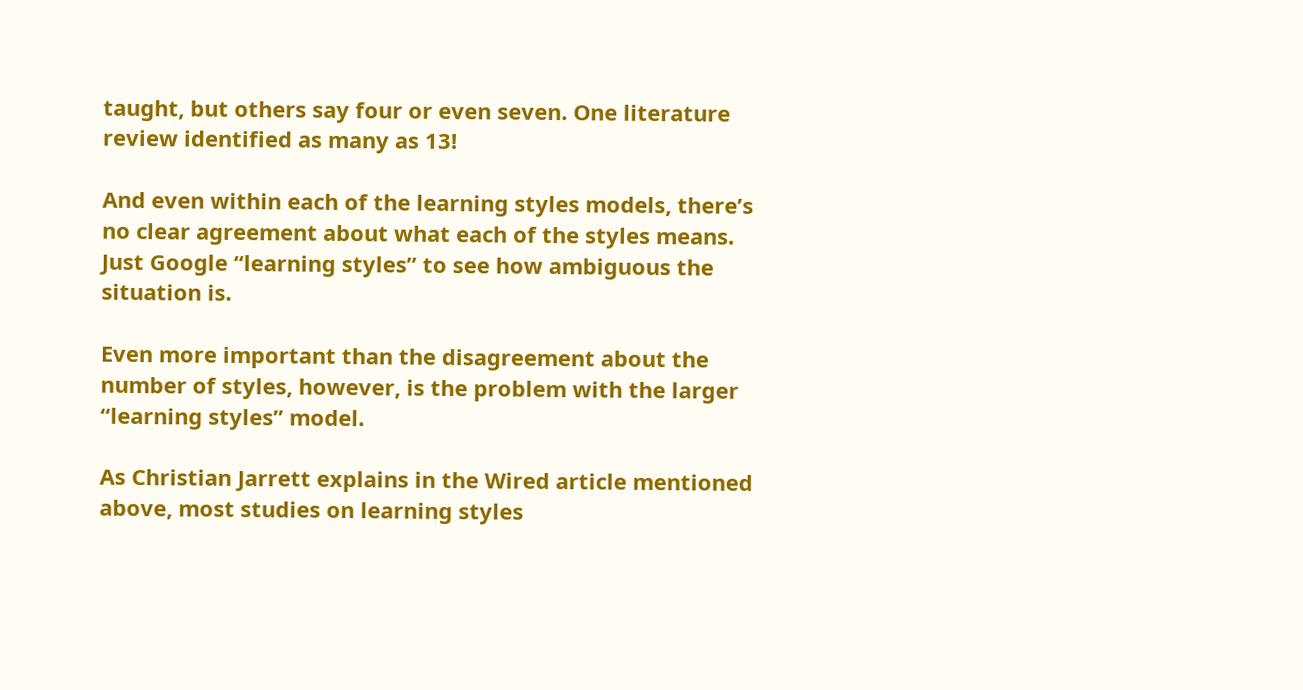taught, but others say four or even seven. One literature review identified as many as 13!

And even within each of the learning styles models, there’s no clear agreement about what each of the styles means. Just Google “learning styles” to see how ambiguous the situation is.

Even more important than the disagreement about the number of styles, however, is the problem with the larger “learning styles” model.

As Christian Jarrett explains in the Wired article mentioned above, most studies on learning styles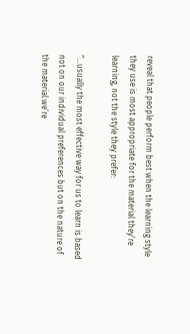reveal that people perform best when the learning style they use is most appropriate for the material they’re learning, not the style they prefer:

“…usually the most effective way for us to learn is based not on our individual preferences but on the nature of the material we’re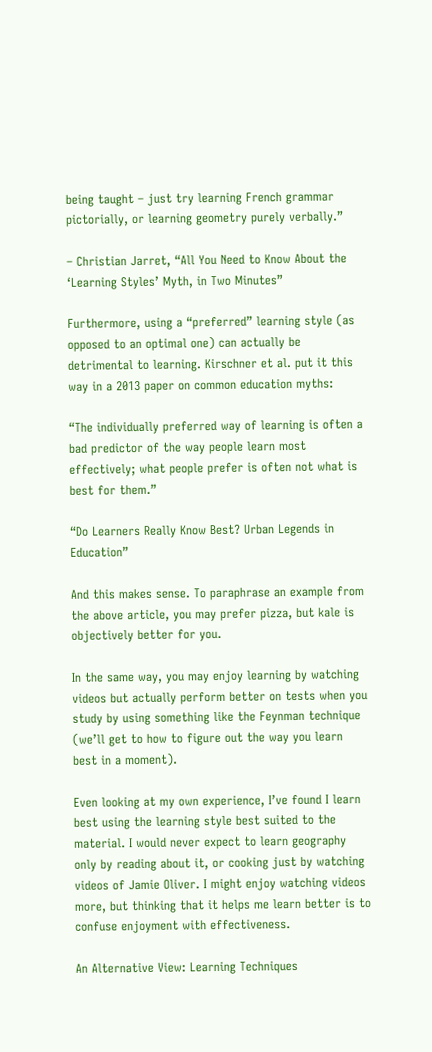being taught – just try learning French grammar pictorially, or learning geometry purely verbally.”

– Christian Jarret, “All You Need to Know About the ‘Learning Styles’ Myth, in Two Minutes”

Furthermore, using a “preferred” learning style (as opposed to an optimal one) can actually be detrimental to learning. Kirschner et al. put it this way in a 2013 paper on common education myths:

“The individually preferred way of learning is often a bad predictor of the way people learn most effectively; what people prefer is often not what is best for them.”

“Do Learners Really Know Best? Urban Legends in Education”

And this makes sense. To paraphrase an example from the above article, you may prefer pizza, but kale is objectively better for you.

In the same way, you may enjoy learning by watching videos but actually perform better on tests when you study by using something like the Feynman technique (we’ll get to how to figure out the way you learn best in a moment).

Even looking at my own experience, I’ve found I learn best using the learning style best suited to the material. I would never expect to learn geography only by reading about it, or cooking just by watching videos of Jamie Oliver. I might enjoy watching videos more, but thinking that it helps me learn better is to confuse enjoyment with effectiveness.

An Alternative View: Learning Techniques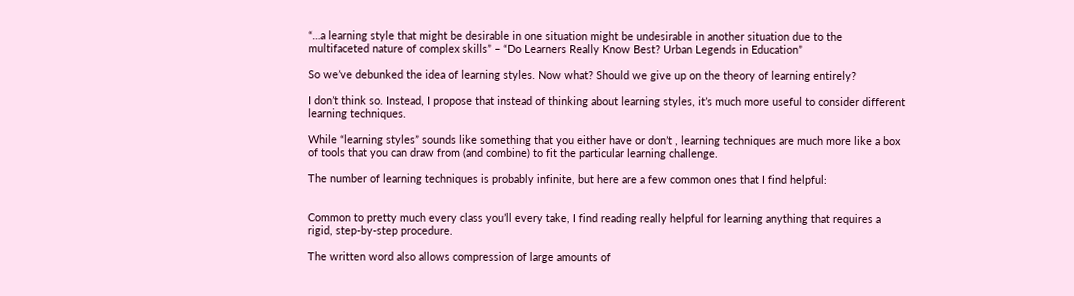“…a learning style that might be desirable in one situation might be undesirable in another situation due to the multifaceted nature of complex skills” – “Do Learners Really Know Best? Urban Legends in Education”

So we’ve debunked the idea of learning styles. Now what? Should we give up on the theory of learning entirely?

I don’t think so. Instead, I propose that instead of thinking about learning styles, it’s much more useful to consider different learning techniques.

While “learning styles” sounds like something that you either have or don’t , learning techniques are much more like a box of tools that you can draw from (and combine) to fit the particular learning challenge.

The number of learning techniques is probably infinite, but here are a few common ones that I find helpful:


Common to pretty much every class you’ll every take, I find reading really helpful for learning anything that requires a rigid, step-by-step procedure.

The written word also allows compression of large amounts of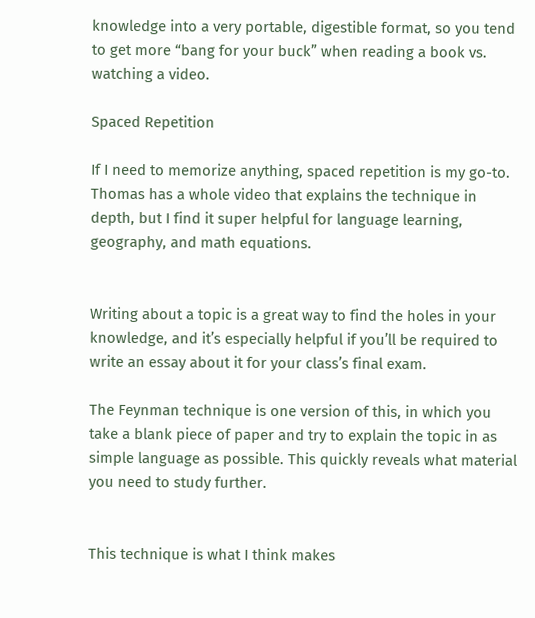knowledge into a very portable, digestible format, so you tend to get more “bang for your buck” when reading a book vs. watching a video.

Spaced Repetition

If I need to memorize anything, spaced repetition is my go-to. Thomas has a whole video that explains the technique in depth, but I find it super helpful for language learning, geography, and math equations.


Writing about a topic is a great way to find the holes in your knowledge, and it’s especially helpful if you’ll be required to write an essay about it for your class’s final exam.

The Feynman technique is one version of this, in which you take a blank piece of paper and try to explain the topic in as simple language as possible. This quickly reveals what material you need to study further.


This technique is what I think makes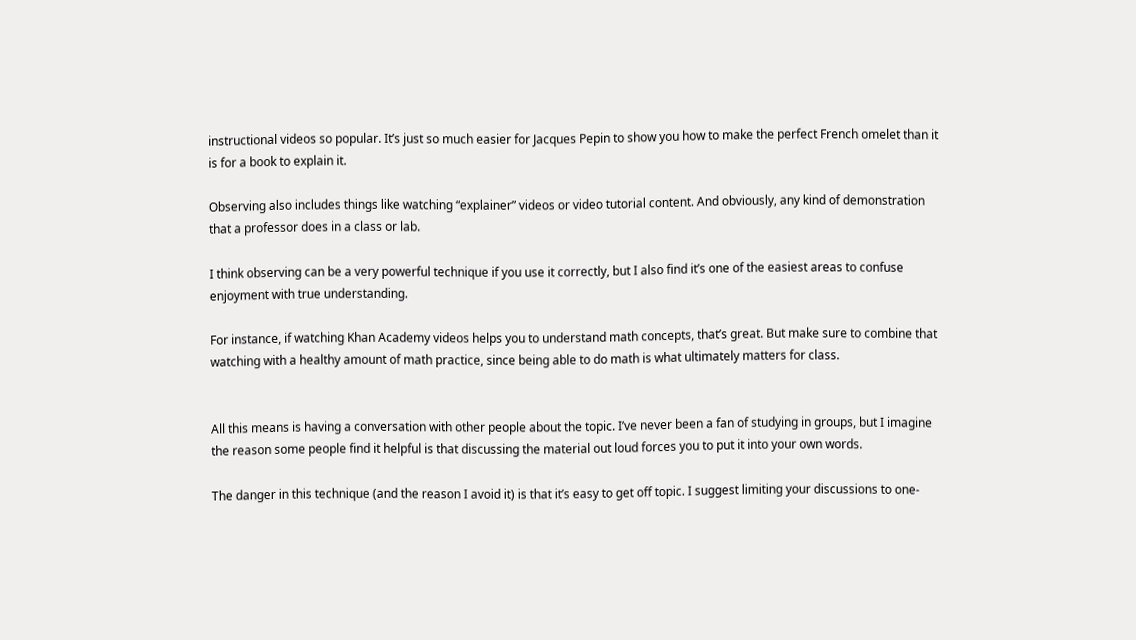instructional videos so popular. It’s just so much easier for Jacques Pepin to show you how to make the perfect French omelet than it is for a book to explain it.

Observing also includes things like watching “explainer” videos or video tutorial content. And obviously, any kind of demonstration that a professor does in a class or lab.

I think observing can be a very powerful technique if you use it correctly, but I also find it’s one of the easiest areas to confuse enjoyment with true understanding.

For instance, if watching Khan Academy videos helps you to understand math concepts, that’s great. But make sure to combine that watching with a healthy amount of math practice, since being able to do math is what ultimately matters for class.


All this means is having a conversation with other people about the topic. I’ve never been a fan of studying in groups, but I imagine the reason some people find it helpful is that discussing the material out loud forces you to put it into your own words.

The danger in this technique (and the reason I avoid it) is that it’s easy to get off topic. I suggest limiting your discussions to one-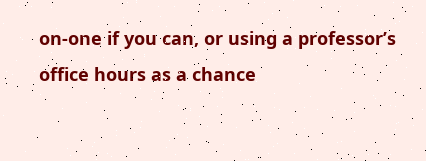on-one if you can, or using a professor’s office hours as a chance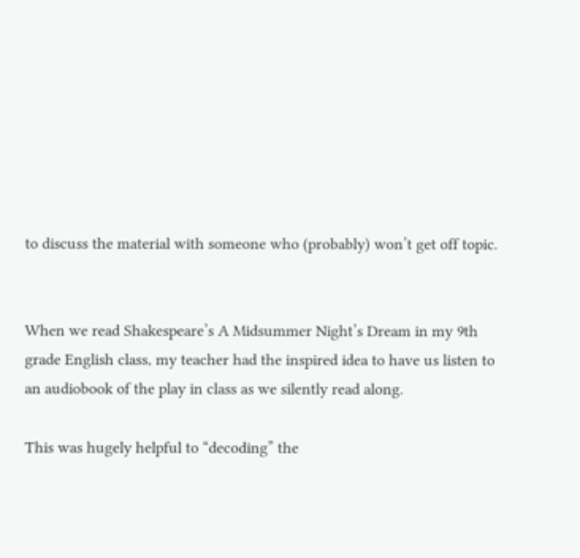to discuss the material with someone who (probably) won’t get off topic.


When we read Shakespeare’s A Midsummer Night’s Dream in my 9th grade English class, my teacher had the inspired idea to have us listen to an audiobook of the play in class as we silently read along.

This was hugely helpful to “decoding” the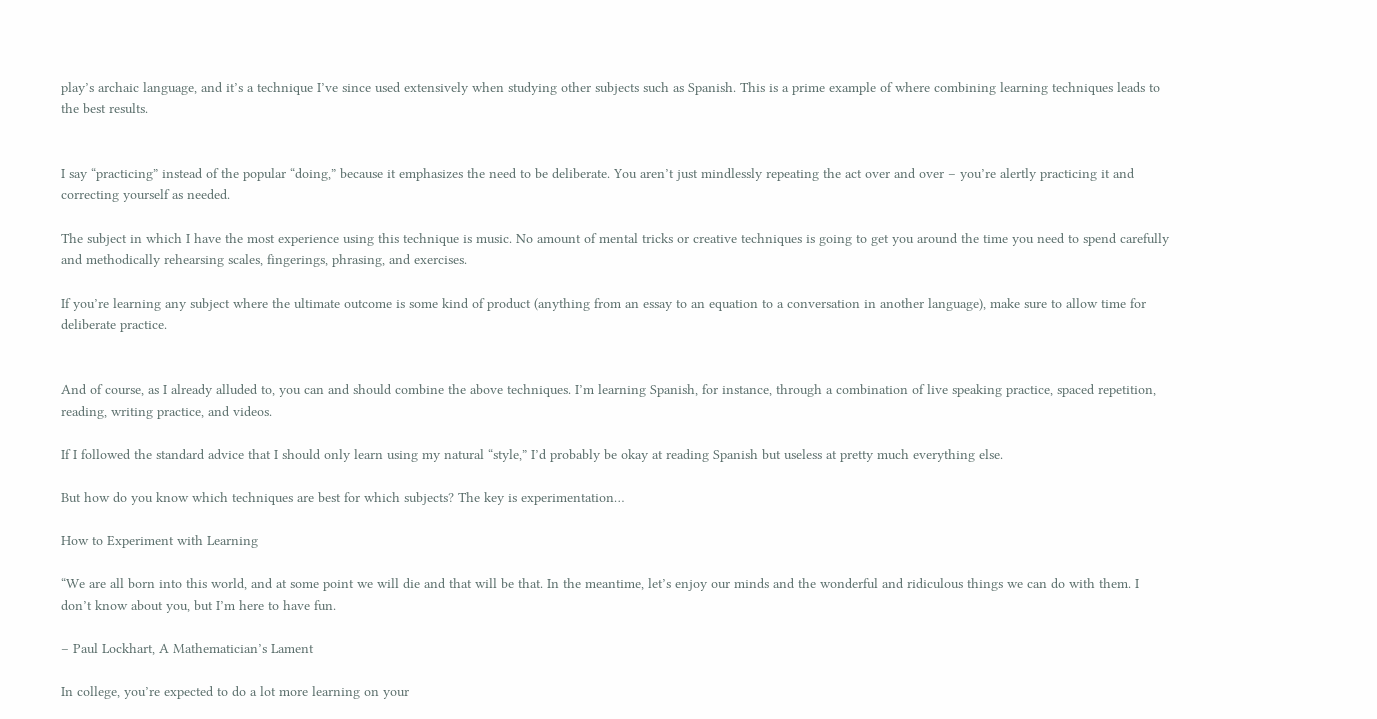play’s archaic language, and it’s a technique I’ve since used extensively when studying other subjects such as Spanish. This is a prime example of where combining learning techniques leads to the best results.


I say “practicing” instead of the popular “doing,” because it emphasizes the need to be deliberate. You aren’t just mindlessly repeating the act over and over – you’re alertly practicing it and correcting yourself as needed.

The subject in which I have the most experience using this technique is music. No amount of mental tricks or creative techniques is going to get you around the time you need to spend carefully and methodically rehearsing scales, fingerings, phrasing, and exercises.

If you’re learning any subject where the ultimate outcome is some kind of product (anything from an essay to an equation to a conversation in another language), make sure to allow time for deliberate practice.


And of course, as I already alluded to, you can and should combine the above techniques. I’m learning Spanish, for instance, through a combination of live speaking practice, spaced repetition, reading, writing practice, and videos.

If I followed the standard advice that I should only learn using my natural “style,” I’d probably be okay at reading Spanish but useless at pretty much everything else.

But how do you know which techniques are best for which subjects? The key is experimentation…

How to Experiment with Learning

“We are all born into this world, and at some point we will die and that will be that. In the meantime, let’s enjoy our minds and the wonderful and ridiculous things we can do with them. I don’t know about you, but I’m here to have fun.

– Paul Lockhart, A Mathematician’s Lament

In college, you’re expected to do a lot more learning on your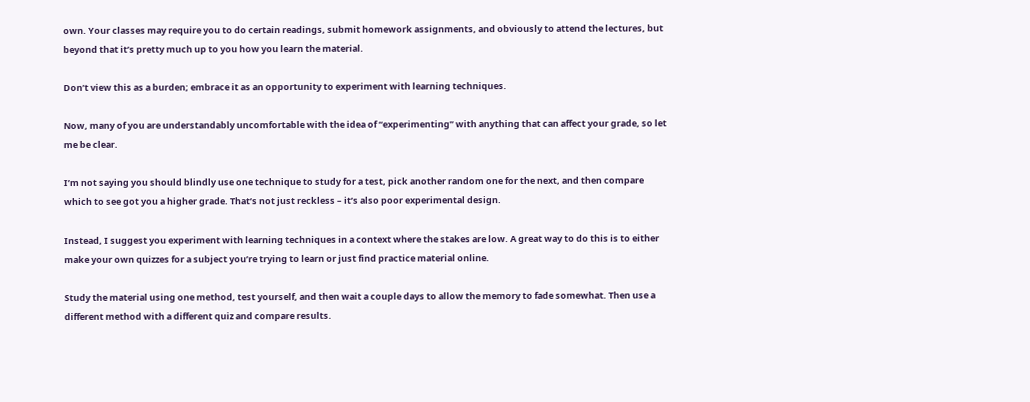own. Your classes may require you to do certain readings, submit homework assignments, and obviously to attend the lectures, but beyond that it’s pretty much up to you how you learn the material.

Don’t view this as a burden; embrace it as an opportunity to experiment with learning techniques.

Now, many of you are understandably uncomfortable with the idea of “experimenting” with anything that can affect your grade, so let me be clear.

I’m not saying you should blindly use one technique to study for a test, pick another random one for the next, and then compare which to see got you a higher grade. That’s not just reckless – it’s also poor experimental design.

Instead, I suggest you experiment with learning techniques in a context where the stakes are low. A great way to do this is to either make your own quizzes for a subject you’re trying to learn or just find practice material online.

Study the material using one method, test yourself, and then wait a couple days to allow the memory to fade somewhat. Then use a different method with a different quiz and compare results.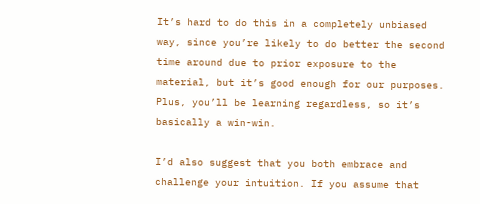It’s hard to do this in a completely unbiased way, since you’re likely to do better the second time around due to prior exposure to the material, but it’s good enough for our purposes. Plus, you’ll be learning regardless, so it’s basically a win-win.

I’d also suggest that you both embrace and challenge your intuition. If you assume that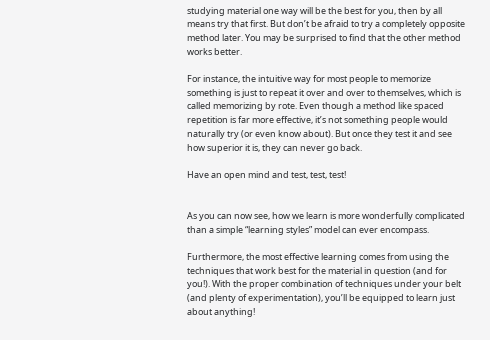studying material one way will be the best for you, then by all means try that first. But don’t be afraid to try a completely opposite method later. You may be surprised to find that the other method works better.

For instance, the intuitive way for most people to memorize something is just to repeat it over and over to themselves, which is called memorizing by rote. Even though a method like spaced repetition is far more effective, it’s not something people would naturally try (or even know about). But once they test it and see how superior it is, they can never go back.

Have an open mind and test, test, test!


As you can now see, how we learn is more wonderfully complicated than a simple “learning styles” model can ever encompass.

Furthermore, the most effective learning comes from using the techniques that work best for the material in question (and for you!). With the proper combination of techniques under your belt (and plenty of experimentation), you’ll be equipped to learn just about anything!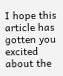I hope this article has gotten you excited about the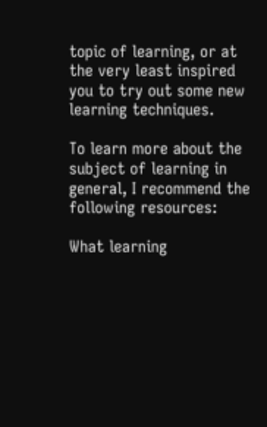topic of learning, or at the very least inspired you to try out some new learning techniques.

To learn more about the subject of learning in general, I recommend the following resources:

What learning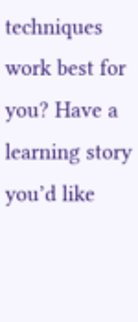techniques work best for you? Have a learning story you’d like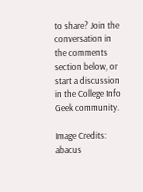to share? Join the conversation in the comments section below, or start a discussion in the College Info Geek community.

Image Credits: abacus